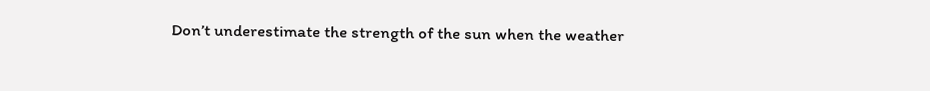Don’t underestimate the strength of the sun when the weather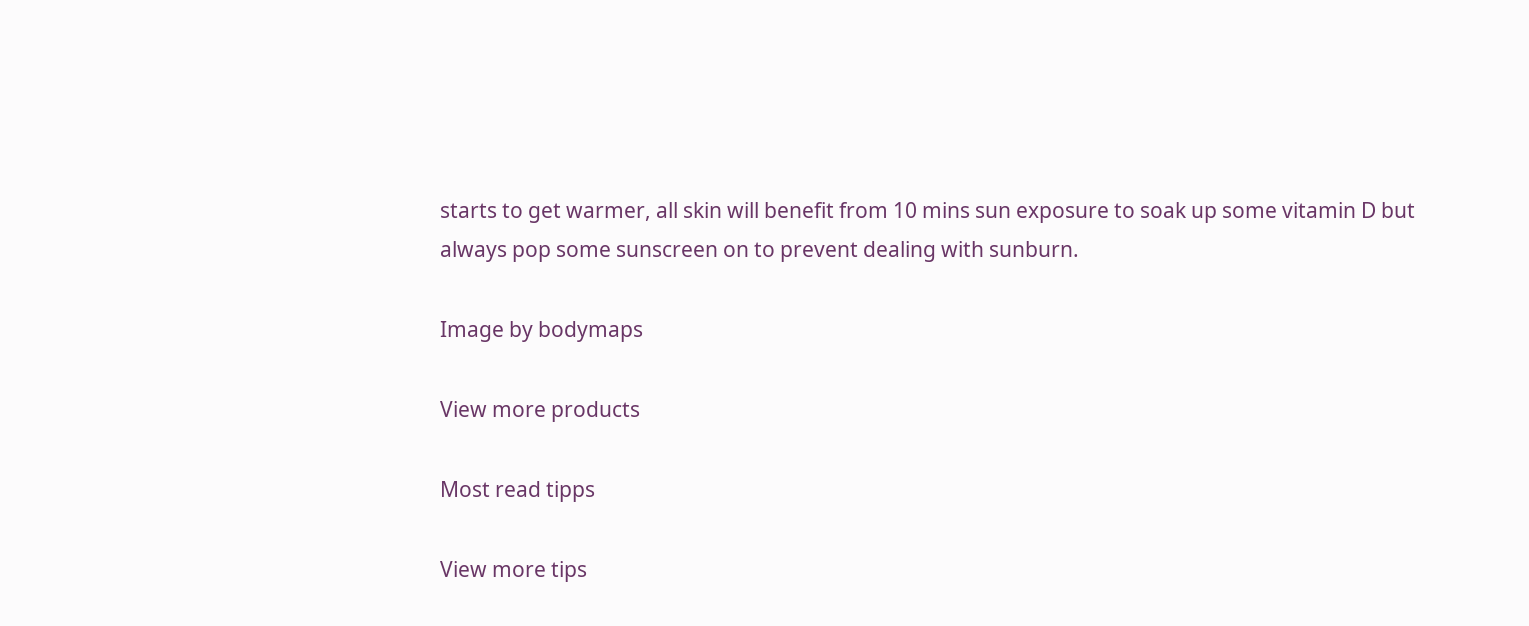starts to get warmer, all skin will benefit from 10 mins sun exposure to soak up some vitamin D but always pop some sunscreen on to prevent dealing with sunburn.

Image by bodymaps

View more products

Most read tipps

View more tips